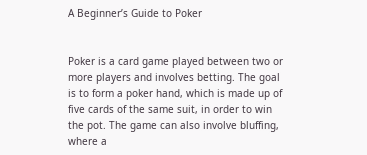A Beginner’s Guide to Poker


Poker is a card game played between two or more players and involves betting. The goal is to form a poker hand, which is made up of five cards of the same suit, in order to win the pot. The game can also involve bluffing, where a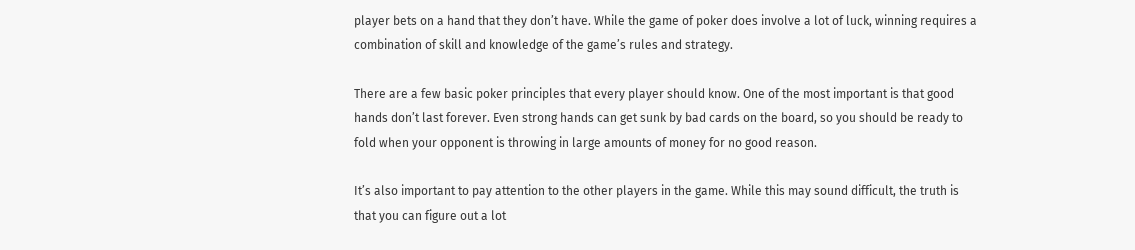player bets on a hand that they don’t have. While the game of poker does involve a lot of luck, winning requires a combination of skill and knowledge of the game’s rules and strategy.

There are a few basic poker principles that every player should know. One of the most important is that good hands don’t last forever. Even strong hands can get sunk by bad cards on the board, so you should be ready to fold when your opponent is throwing in large amounts of money for no good reason.

It’s also important to pay attention to the other players in the game. While this may sound difficult, the truth is that you can figure out a lot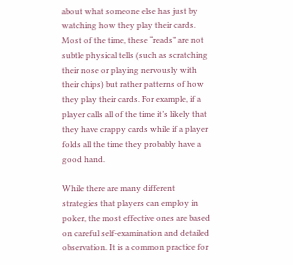about what someone else has just by watching how they play their cards. Most of the time, these “reads” are not subtle physical tells (such as scratching their nose or playing nervously with their chips) but rather patterns of how they play their cards. For example, if a player calls all of the time it’s likely that they have crappy cards while if a player folds all the time they probably have a good hand.

While there are many different strategies that players can employ in poker, the most effective ones are based on careful self-examination and detailed observation. It is a common practice for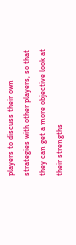players to discuss their own strategies with other players, so that they can get a more objective look at their strengths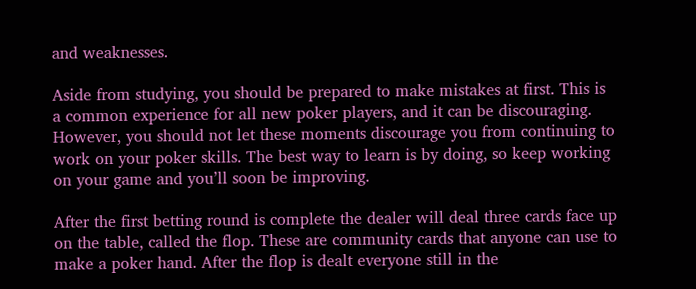and weaknesses.

Aside from studying, you should be prepared to make mistakes at first. This is a common experience for all new poker players, and it can be discouraging. However, you should not let these moments discourage you from continuing to work on your poker skills. The best way to learn is by doing, so keep working on your game and you’ll soon be improving.

After the first betting round is complete the dealer will deal three cards face up on the table, called the flop. These are community cards that anyone can use to make a poker hand. After the flop is dealt everyone still in the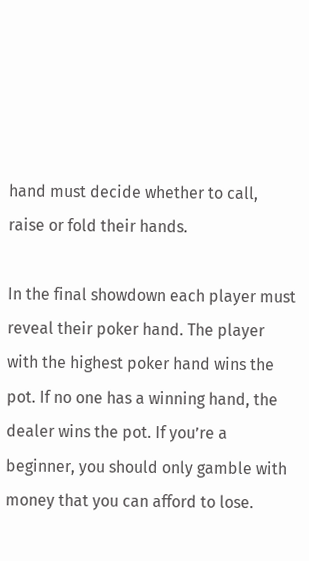hand must decide whether to call, raise or fold their hands.

In the final showdown each player must reveal their poker hand. The player with the highest poker hand wins the pot. If no one has a winning hand, the dealer wins the pot. If you’re a beginner, you should only gamble with money that you can afford to lose.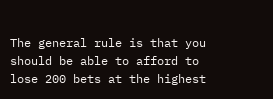The general rule is that you should be able to afford to lose 200 bets at the highest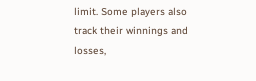limit. Some players also track their winnings and losses,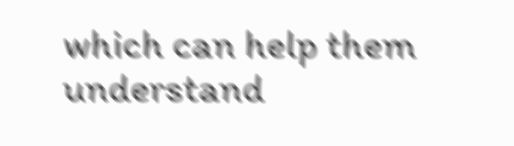which can help them understand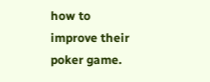how to improve their poker game.